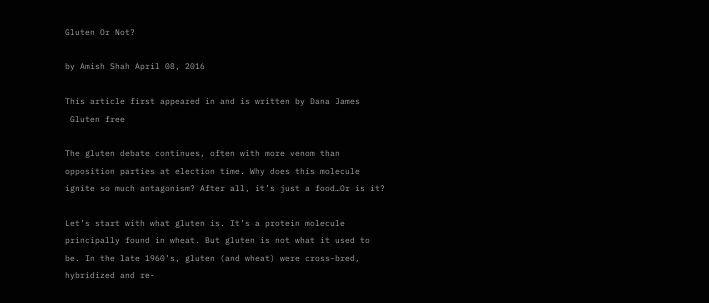Gluten Or Not?

by Amish Shah April 08, 2016

This article first appeared in and is written by Dana James
 Gluten free

The gluten debate continues, often with more venom than opposition parties at election time. Why does this molecule ignite so much antagonism? After all, it’s just a food…Or is it?

Let’s start with what gluten is. It’s a protein molecule principally found in wheat. But gluten is not what it used to be. In the late 1960’s, gluten (and wheat) were cross-bred, hybridized and re-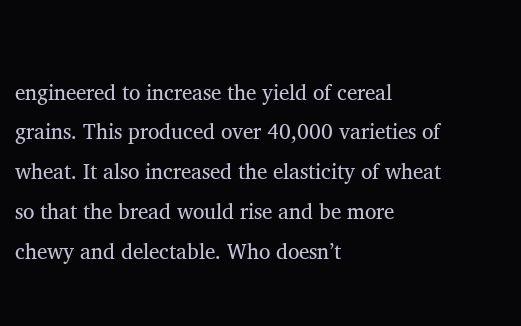engineered to increase the yield of cereal grains. This produced over 40,000 varieties of wheat. It also increased the elasticity of wheat so that the bread would rise and be more chewy and delectable. Who doesn’t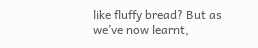like fluffy bread? But as we’ve now learnt,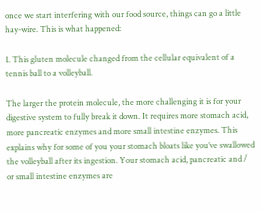once we start interfering with our food source, things can go a little hay-wire. This is what happened:

1. This gluten molecule changed from the cellular equivalent of a tennis ball to a volleyball.

The larger the protein molecule, the more challenging it is for your digestive system to fully break it down. It requires more stomach acid, more pancreatic enzymes and more small intestine enzymes. This explains why for some of you your stomach bloats like you’ve swallowed the volleyball after its ingestion. Your stomach acid, pancreatic and / or small intestine enzymes are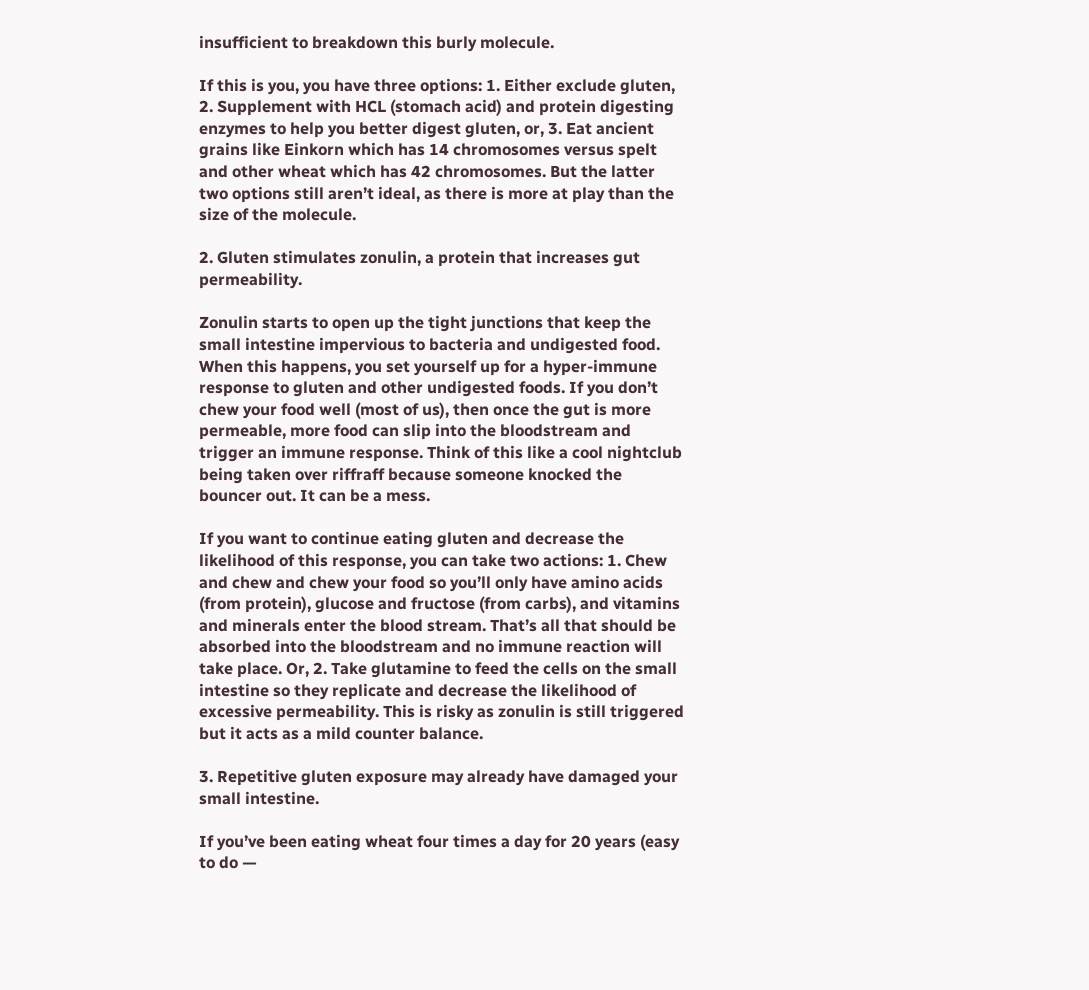insufficient to breakdown this burly molecule.

If this is you, you have three options: 1. Either exclude gluten, 2. Supplement with HCL (stomach acid) and protein digesting enzymes to help you better digest gluten, or, 3. Eat ancient grains like Einkorn which has 14 chromosomes versus spelt and other wheat which has 42 chromosomes. But the latter two options still aren’t ideal, as there is more at play than the size of the molecule.

2. Gluten stimulates zonulin, a protein that increases gut permeability.

Zonulin starts to open up the tight junctions that keep the small intestine impervious to bacteria and undigested food. When this happens, you set yourself up for a hyper-immune response to gluten and other undigested foods. If you don’t chew your food well (most of us), then once the gut is more permeable, more food can slip into the bloodstream and trigger an immune response. Think of this like a cool nightclub being taken over riffraff because someone knocked the bouncer out. It can be a mess.

If you want to continue eating gluten and decrease the likelihood of this response, you can take two actions: 1. Chew and chew and chew your food so you’ll only have amino acids (from protein), glucose and fructose (from carbs), and vitamins and minerals enter the blood stream. That’s all that should be absorbed into the bloodstream and no immune reaction will take place. Or, 2. Take glutamine to feed the cells on the small intestine so they replicate and decrease the likelihood of excessive permeability. This is risky as zonulin is still triggered but it acts as a mild counter balance.

3. Repetitive gluten exposure may already have damaged your small intestine.

If you’ve been eating wheat four times a day for 20 years (easy to do —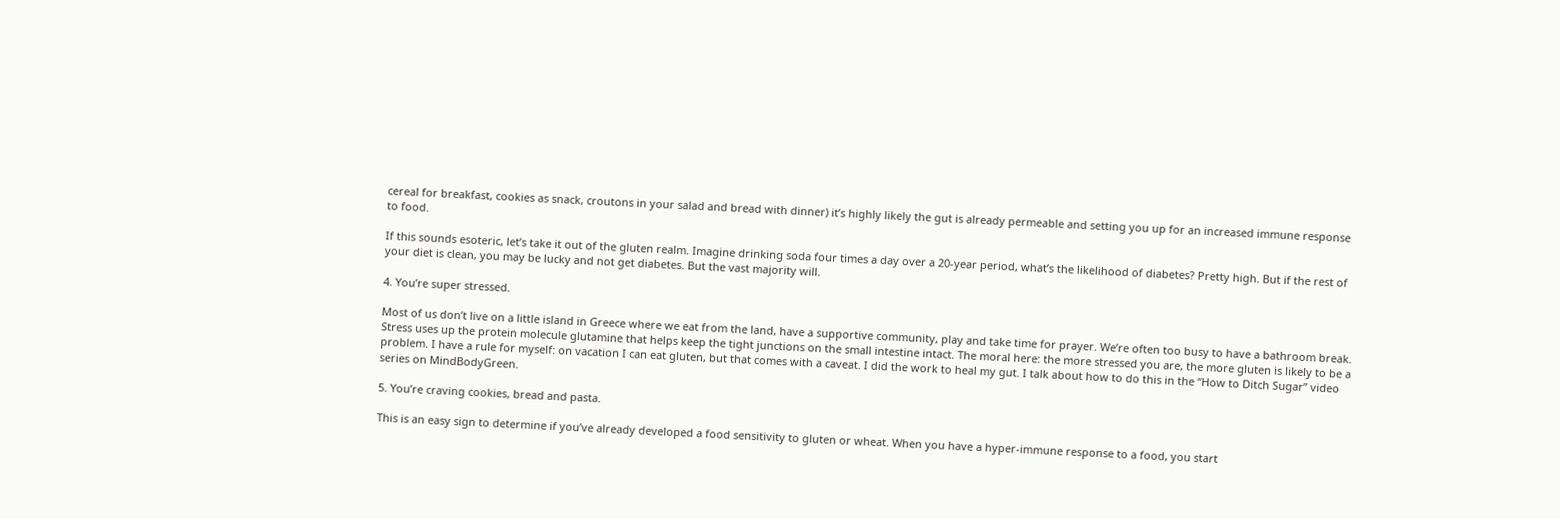cereal for breakfast, cookies as snack, croutons in your salad and bread with dinner) it’s highly likely the gut is already permeable and setting you up for an increased immune response to food.

If this sounds esoteric, let’s take it out of the gluten realm. Imagine drinking soda four times a day over a 20-year period, what’s the likelihood of diabetes? Pretty high. But if the rest of your diet is clean, you may be lucky and not get diabetes. But the vast majority will.

4. You’re super stressed.

Most of us don’t live on a little island in Greece where we eat from the land, have a supportive community, play and take time for prayer. We’re often too busy to have a bathroom break. Stress uses up the protein molecule glutamine that helps keep the tight junctions on the small intestine intact. The moral here: the more stressed you are, the more gluten is likely to be a problem. I have a rule for myself: on vacation I can eat gluten, but that comes with a caveat. I did the work to heal my gut. I talk about how to do this in the “How to Ditch Sugar” video series on MindBodyGreen.

5. You’re craving cookies, bread and pasta.

This is an easy sign to determine if you’ve already developed a food sensitivity to gluten or wheat. When you have a hyper-immune response to a food, you start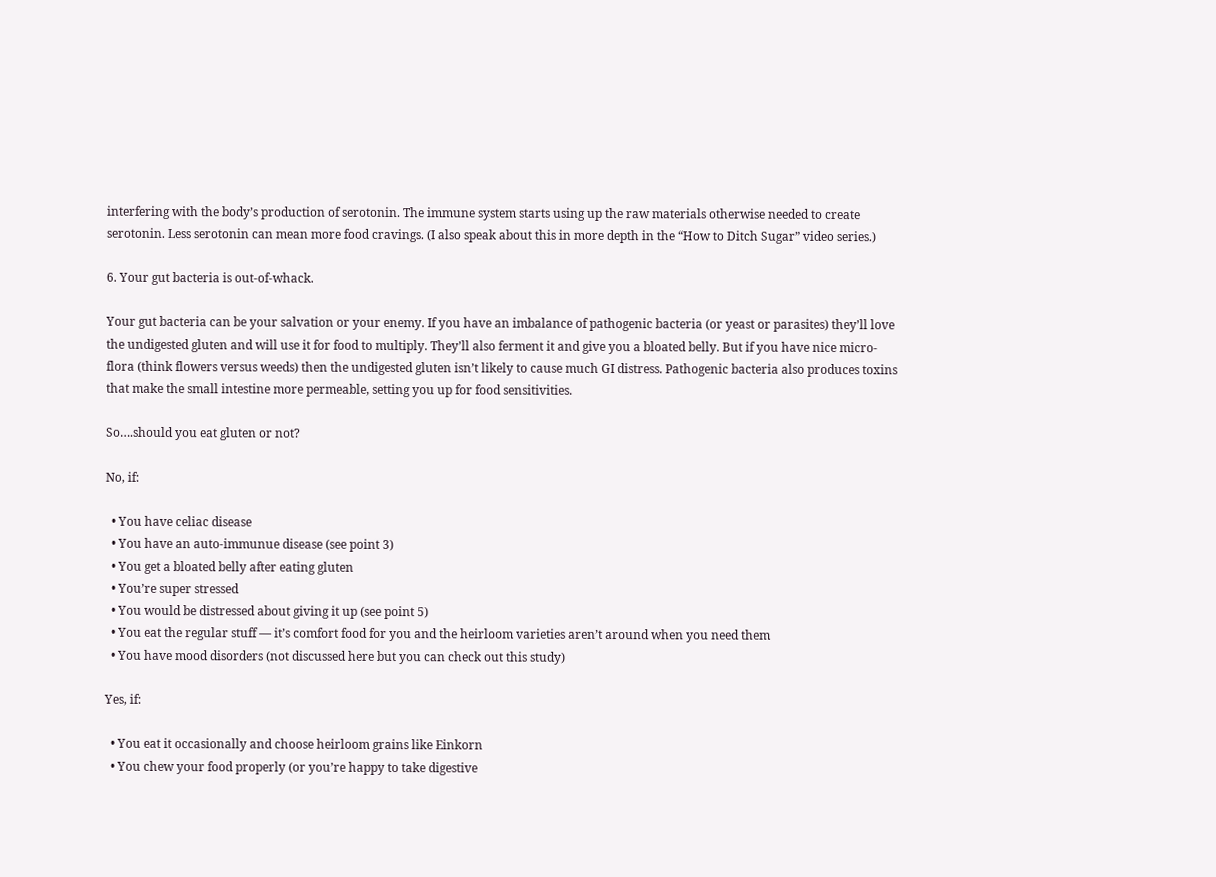interfering with the body’s production of serotonin. The immune system starts using up the raw materials otherwise needed to create serotonin. Less serotonin can mean more food cravings. (I also speak about this in more depth in the “How to Ditch Sugar” video series.)

6. Your gut bacteria is out-of-whack.

Your gut bacteria can be your salvation or your enemy. If you have an imbalance of pathogenic bacteria (or yeast or parasites) they’ll love the undigested gluten and will use it for food to multiply. They’ll also ferment it and give you a bloated belly. But if you have nice micro-flora (think flowers versus weeds) then the undigested gluten isn’t likely to cause much GI distress. Pathogenic bacteria also produces toxins that make the small intestine more permeable, setting you up for food sensitivities.

So….should you eat gluten or not?

No, if:

  • You have celiac disease
  • You have an auto-immunue disease (see point 3)
  • You get a bloated belly after eating gluten
  • You’re super stressed
  • You would be distressed about giving it up (see point 5)
  • You eat the regular stuff — it’s comfort food for you and the heirloom varieties aren’t around when you need them
  • You have mood disorders (not discussed here but you can check out this study)

Yes, if:

  • You eat it occasionally and choose heirloom grains like Einkorn
  • You chew your food properly (or you’re happy to take digestive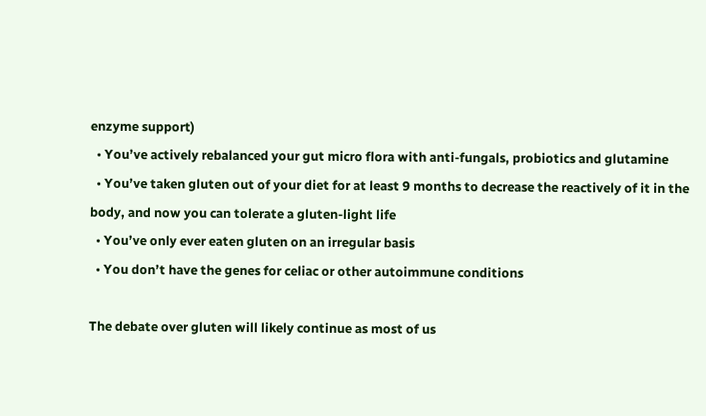enzyme support)
  • You’ve actively rebalanced your gut micro flora with anti-fungals, probiotics and glutamine
  • You’ve taken gluten out of your diet for at least 9 months to decrease the reactively of it in the body, and now you can tolerate a gluten-light life
  • You’ve only ever eaten gluten on an irregular basis
  • You don’t have the genes for celiac or other autoimmune conditions

The debate over gluten will likely continue as most of us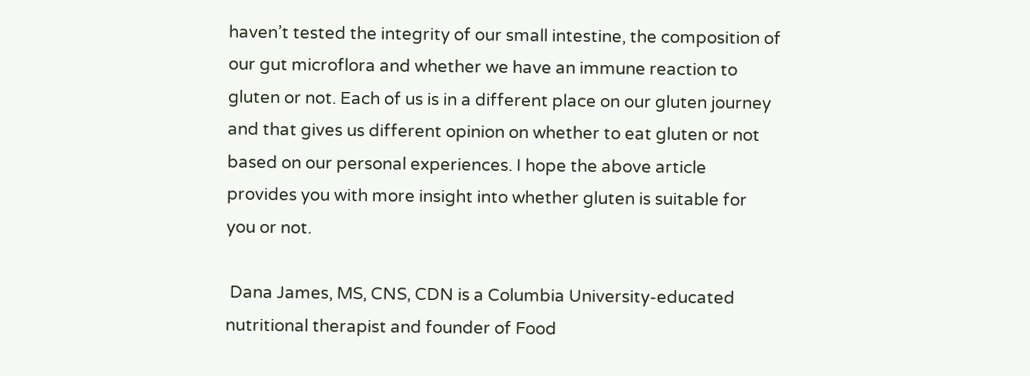haven’t tested the integrity of our small intestine, the composition of our gut microflora and whether we have an immune reaction to gluten or not. Each of us is in a different place on our gluten journey and that gives us different opinion on whether to eat gluten or not based on our personal experiences. I hope the above article provides you with more insight into whether gluten is suitable for you or not.

 Dana James, MS, CNS, CDN is a Columbia University-educated nutritional therapist and founder of Food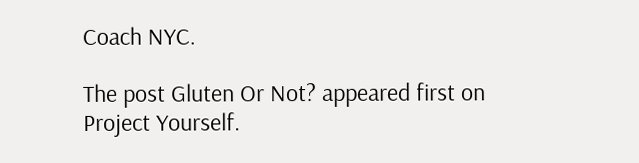Coach NYC.

The post Gluten Or Not? appeared first on Project Yourself.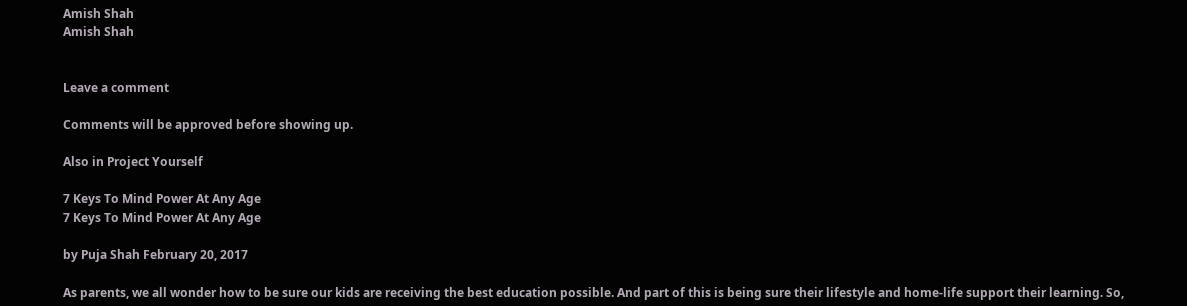Amish Shah
Amish Shah


Leave a comment

Comments will be approved before showing up.

Also in Project Yourself

7 Keys To Mind Power At Any Age
7 Keys To Mind Power At Any Age

by Puja Shah February 20, 2017

As parents, we all wonder how to be sure our kids are receiving the best education possible. And part of this is being sure their lifestyle and home-life support their learning. So,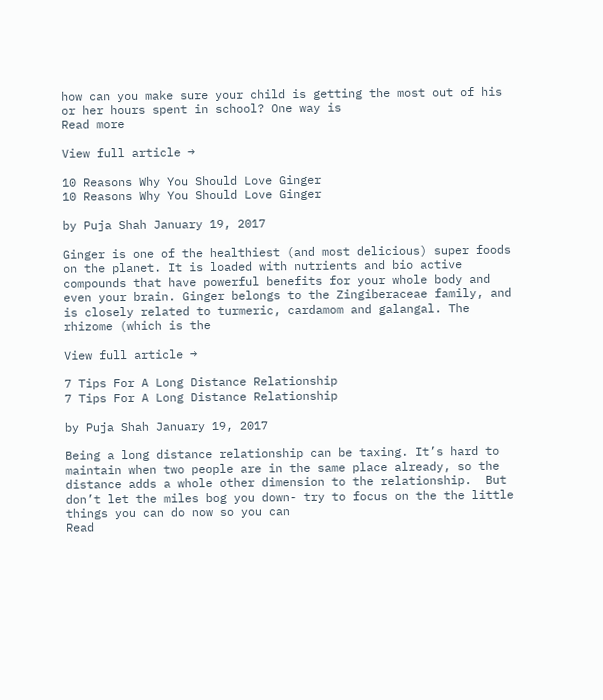how can you make sure your child is getting the most out of his or her hours spent in school? One way is
Read more

View full article →

10 Reasons Why You Should Love Ginger
10 Reasons Why You Should Love Ginger

by Puja Shah January 19, 2017

Ginger is one of the healthiest (and most delicious) super foods on the planet. It is loaded with nutrients and bio active compounds that have powerful benefits for your whole body and even your brain. Ginger belongs to the Zingiberaceae family, and is closely related to turmeric, cardamom and galangal. The rhizome (which is the

View full article →

7 Tips For A Long Distance Relationship
7 Tips For A Long Distance Relationship

by Puja Shah January 19, 2017

Being a long distance relationship can be taxing. It’s hard to maintain when two people are in the same place already, so the distance adds a whole other dimension to the relationship.  But don’t let the miles bog you down- try to focus on the the little things you can do now so you can
Read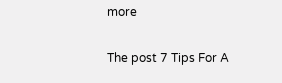more

The post 7 Tips For A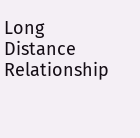Long Distance Relationship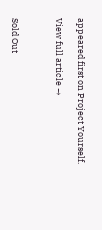appeared first on Project Yourself.

View full article →



Sold Out